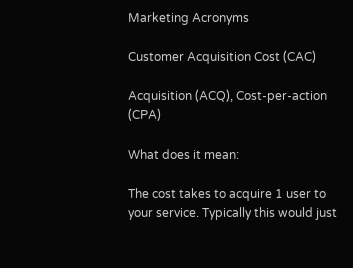Marketing Acronyms

Customer Acquisition Cost (CAC)

Acquisition (ACQ), Cost-per-action (CPA)

What does it mean:

The cost takes to acquire 1 user to your service. Typically this would just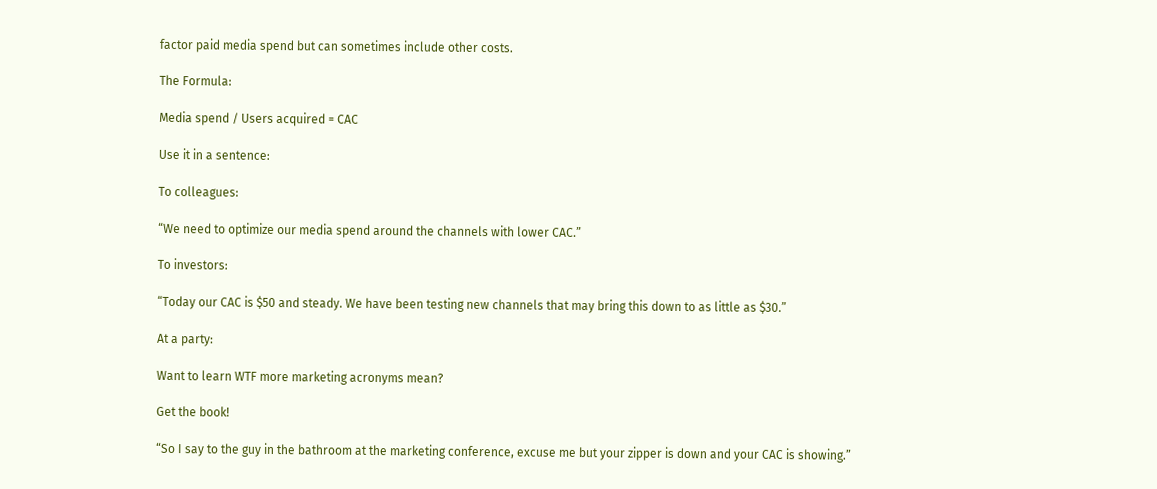factor paid media spend but can sometimes include other costs.

The Formula:

Media spend / Users acquired = CAC

Use it in a sentence:

To colleagues:

“We need to optimize our media spend around the channels with lower CAC.”

To investors:

“Today our CAC is $50 and steady. We have been testing new channels that may bring this down to as little as $30.”

At a party:

Want to learn WTF more marketing acronyms mean?

Get the book!

“So I say to the guy in the bathroom at the marketing conference, excuse me but your zipper is down and your CAC is showing.”